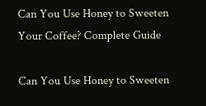Can You Use Honey to Sweeten Your Coffee? Complete Guide

Can You Use Honey to Sweeten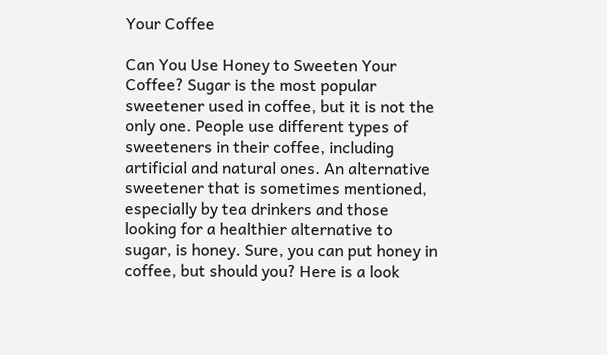Your Coffee

Can You Use Honey to Sweeten Your Coffee? Sugar is the most popular sweetener used in coffee, but it is not the only one. People use different types of sweeteners in their coffee, including artificial and natural ones. An alternative sweetener that is sometimes mentioned, especially by tea drinkers and those looking for a healthier alternative to sugar, is honey. Sure, you can put honey in coffee, but should you? Here is a look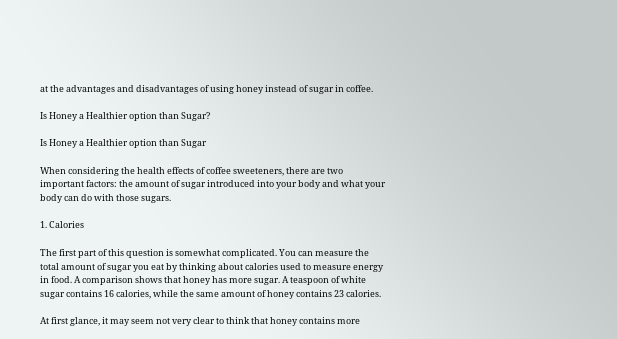at the advantages and disadvantages of using honey instead of sugar in coffee.

Is Honey a Healthier option than Sugar?

Is Honey a Healthier option than Sugar

When considering the health effects of coffee sweeteners, there are two important factors: the amount of sugar introduced into your body and what your body can do with those sugars.

1. Calories

The first part of this question is somewhat complicated. You can measure the total amount of sugar you eat by thinking about calories used to measure energy in food. A comparison shows that honey has more sugar. A teaspoon of white sugar contains 16 calories, while the same amount of honey contains 23 calories.

At first glance, it may seem not very clear to think that honey contains more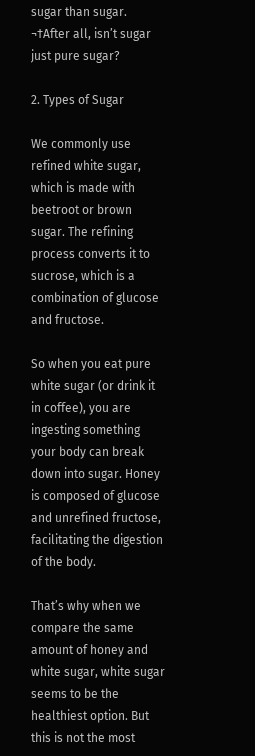sugar than sugar. ¬†After all, isn’t sugar just pure sugar?

2. Types of Sugar

We commonly use refined white sugar, which is made with beetroot or brown sugar. The refining process converts it to sucrose, which is a combination of glucose and fructose.

So when you eat pure white sugar (or drink it in coffee), you are ingesting something your body can break down into sugar. Honey is composed of glucose and unrefined fructose, facilitating the digestion of the body.

That’s why when we compare the same amount of honey and white sugar, white sugar seems to be the healthiest option. But this is not the most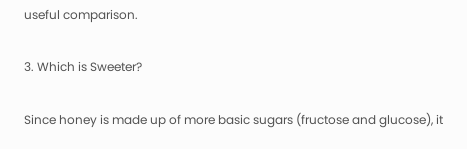useful comparison.

3. Which is Sweeter?

Since honey is made up of more basic sugars (fructose and glucose), it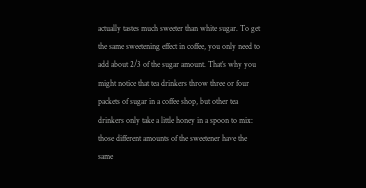actually tastes much sweeter than white sugar. To get the same sweetening effect in coffee, you only need to add about 2/3 of the sugar amount. That’s why you might notice that tea drinkers throw three or four packets of sugar in a coffee shop, but other tea drinkers only take a little honey in a spoon to mix: those different amounts of the sweetener have the same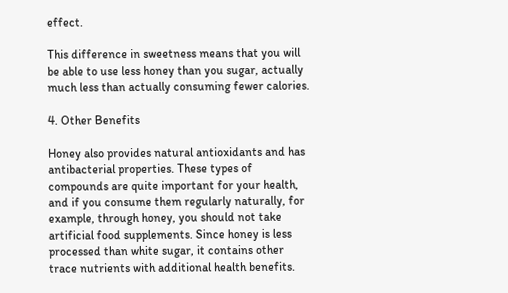effect.

This difference in sweetness means that you will be able to use less honey than you sugar, actually much less than actually consuming fewer calories.

4. Other Benefits

Honey also provides natural antioxidants and has antibacterial properties. These types of compounds are quite important for your health, and if you consume them regularly naturally, for example, through honey, you should not take artificial food supplements. Since honey is less processed than white sugar, it contains other trace nutrients with additional health benefits.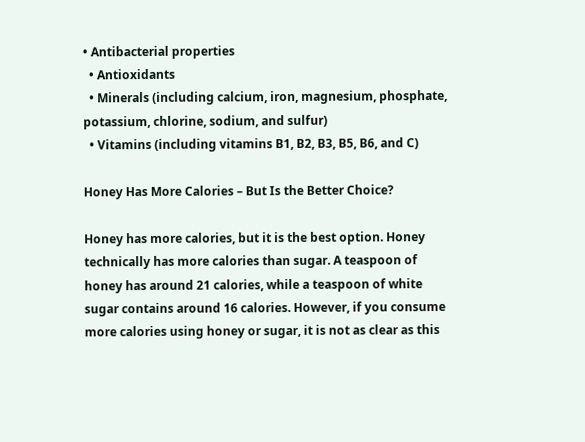• Antibacterial properties
  • Antioxidants
  • Minerals (including calcium, iron, magnesium, phosphate, potassium, chlorine, sodium, and sulfur)
  • Vitamins (including vitamins B1, B2, B3, B5, B6, and C)

Honey Has More Calories – But Is the Better Choice?

Honey has more calories, but it is the best option. Honey technically has more calories than sugar. A teaspoon of honey has around 21 calories, while a teaspoon of white sugar contains around 16 calories. However, if you consume more calories using honey or sugar, it is not as clear as this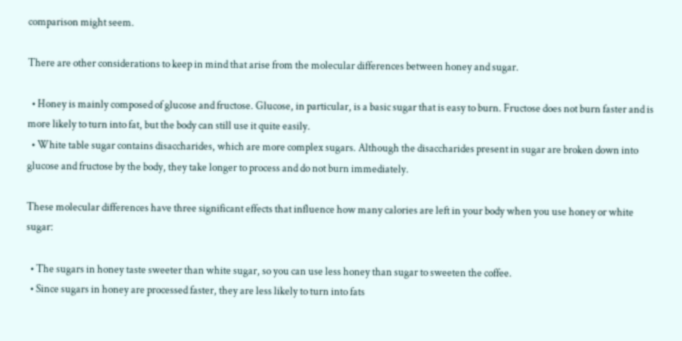comparison might seem.

There are other considerations to keep in mind that arise from the molecular differences between honey and sugar.

  • Honey is mainly composed of glucose and fructose. Glucose, in particular, is a basic sugar that is easy to burn. Fructose does not burn faster and is more likely to turn into fat, but the body can still use it quite easily.
  • White table sugar contains disaccharides, which are more complex sugars. Although the disaccharides present in sugar are broken down into glucose and fructose by the body, they take longer to process and do not burn immediately.

These molecular differences have three significant effects that influence how many calories are left in your body when you use honey or white sugar:

  • The sugars in honey taste sweeter than white sugar, so you can use less honey than sugar to sweeten the coffee.
  • Since sugars in honey are processed faster, they are less likely to turn into fats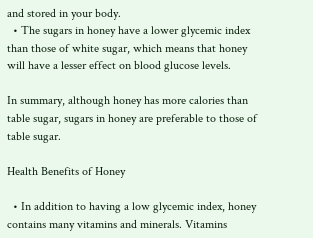and stored in your body.
  • The sugars in honey have a lower glycemic index than those of white sugar, which means that honey will have a lesser effect on blood glucose levels.

In summary, although honey has more calories than table sugar, sugars in honey are preferable to those of table sugar.

Health Benefits of Honey

  • In addition to having a low glycemic index, honey contains many vitamins and minerals. Vitamins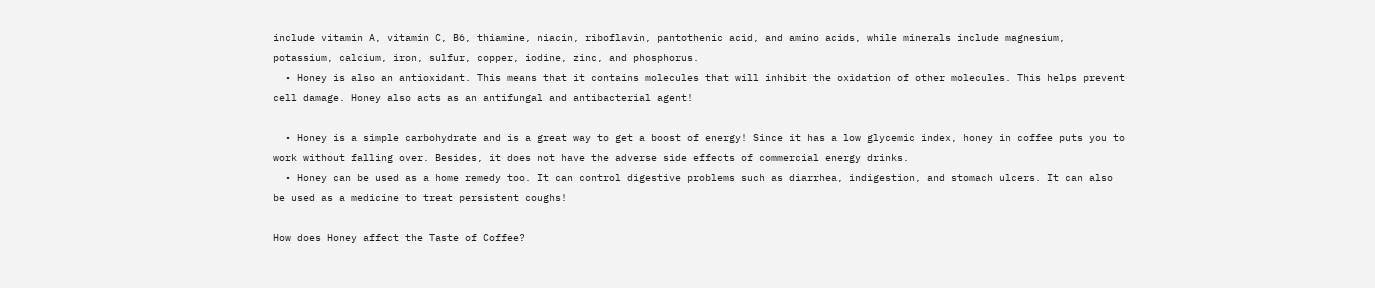include vitamin A, vitamin C, B6, thiamine, niacin, riboflavin, pantothenic acid, and amino acids, while minerals include magnesium, potassium, calcium, iron, sulfur, copper, iodine, zinc, and phosphorus.
  • Honey is also an antioxidant. This means that it contains molecules that will inhibit the oxidation of other molecules. This helps prevent cell damage. Honey also acts as an antifungal and antibacterial agent!

  • Honey is a simple carbohydrate and is a great way to get a boost of energy! Since it has a low glycemic index, honey in coffee puts you to work without falling over. Besides, it does not have the adverse side effects of commercial energy drinks.
  • Honey can be used as a home remedy too. It can control digestive problems such as diarrhea, indigestion, and stomach ulcers. It can also be used as a medicine to treat persistent coughs!

How does Honey affect the Taste of Coffee?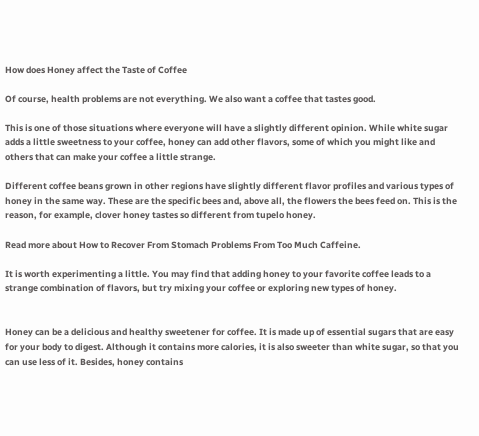How does Honey affect the Taste of Coffee

Of course, health problems are not everything. We also want a coffee that tastes good.

This is one of those situations where everyone will have a slightly different opinion. While white sugar adds a little sweetness to your coffee, honey can add other flavors, some of which you might like and others that can make your coffee a little strange.

Different coffee beans grown in other regions have slightly different flavor profiles and various types of honey in the same way. These are the specific bees and, above all, the flowers the bees feed on. This is the reason, for example, clover honey tastes so different from tupelo honey.

Read more about How to Recover From Stomach Problems From Too Much Caffeine.

It is worth experimenting a little. You may find that adding honey to your favorite coffee leads to a strange combination of flavors, but try mixing your coffee or exploring new types of honey.


Honey can be a delicious and healthy sweetener for coffee. It is made up of essential sugars that are easy for your body to digest. Although it contains more calories, it is also sweeter than white sugar, so that you can use less of it. Besides, honey contains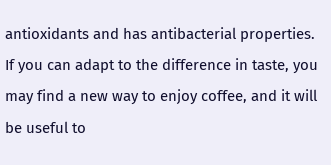antioxidants and has antibacterial properties. If you can adapt to the difference in taste, you may find a new way to enjoy coffee, and it will be useful to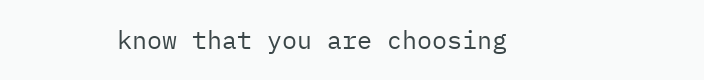know that you are choosing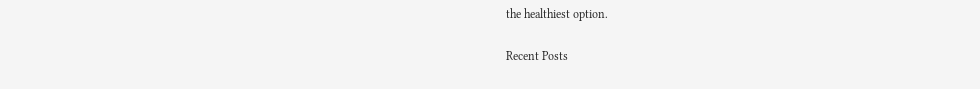the healthiest option.

Recent Posts